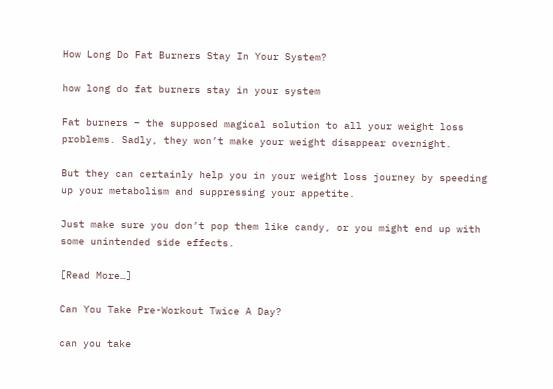How Long Do Fat Burners Stay In Your System?

how long do fat burners stay in your system

Fat burners – the supposed magical solution to all your weight loss problems. Sadly, they won’t make your weight disappear overnight.

But they can certainly help you in your weight loss journey by speeding up your metabolism and suppressing your appetite.

Just make sure you don’t pop them like candy, or you might end up with some unintended side effects.

[Read More…]

Can You Take Pre-Workout Twice A Day?

can you take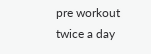pre workout twice a day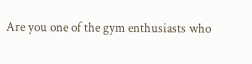Are you one of the gym enthusiasts who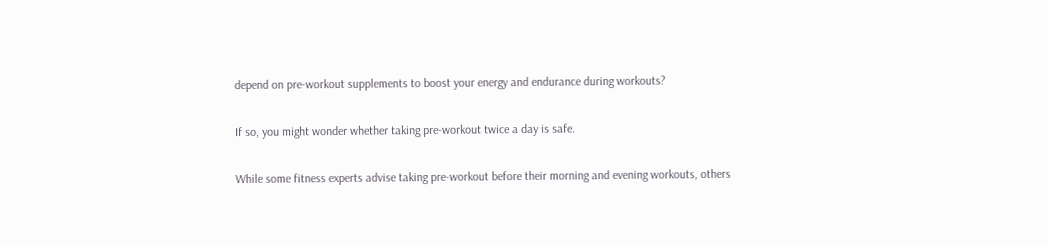depend on pre-workout supplements to boost your energy and endurance during workouts?

If so, you might wonder whether taking pre-workout twice a day is safe.

While some fitness experts advise taking pre-workout before their morning and evening workouts, others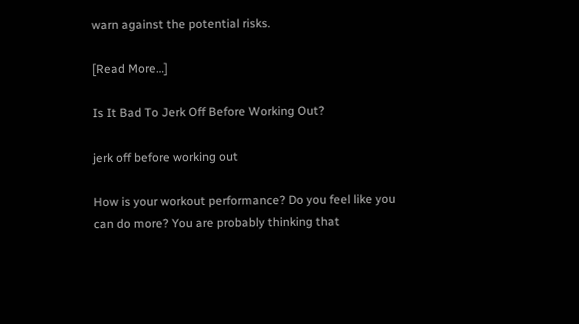warn against the potential risks.

[Read More…]

Is It Bad To Jerk Off Before Working Out?

jerk off before working out

How is your workout performance? Do you feel like you can do more? You are probably thinking that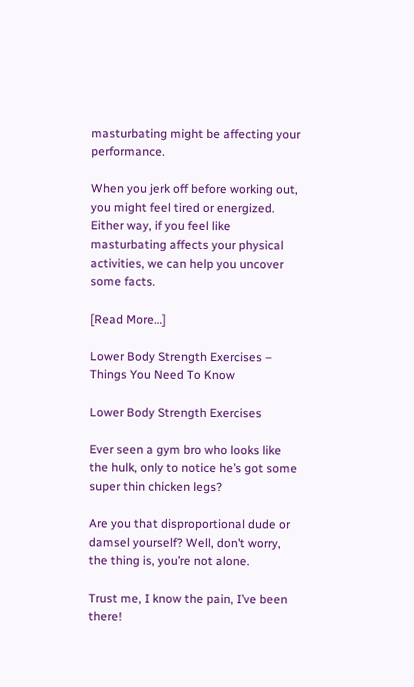masturbating might be affecting your performance.

When you jerk off before working out, you might feel tired or energized. Either way, if you feel like masturbating affects your physical activities, we can help you uncover some facts.

[Read More…]

Lower Body Strength Exercises – Things You Need To Know

Lower Body Strength Exercises

Ever seen a gym bro who looks like the hulk, only to notice he’s got some super thin chicken legs?

Are you that disproportional dude or damsel yourself? Well, don’t worry, the thing is, you’re not alone.

Trust me, I know the pain, I’ve been there!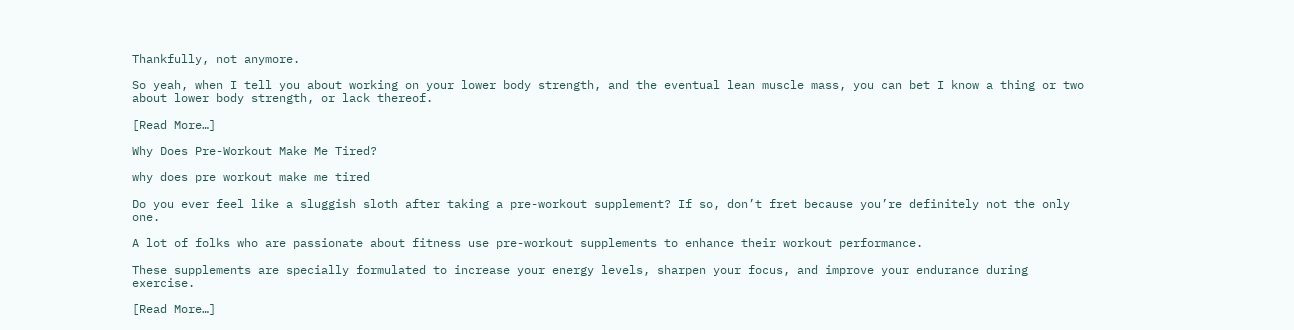Thankfully, not anymore.

So yeah, when I tell you about working on your lower body strength, and the eventual lean muscle mass, you can bet I know a thing or two about lower body strength, or lack thereof.

[Read More…]

Why Does Pre-Workout Make Me Tired?

why does pre workout make me tired

Do you ever feel like a sluggish sloth after taking a pre-workout supplement? If so, don’t fret because you’re definitely not the only one.

A lot of folks who are passionate about fitness use pre-workout supplements to enhance their workout performance.

These supplements are specially formulated to increase your energy levels, sharpen your focus, and improve your endurance during exercise.

[Read More…]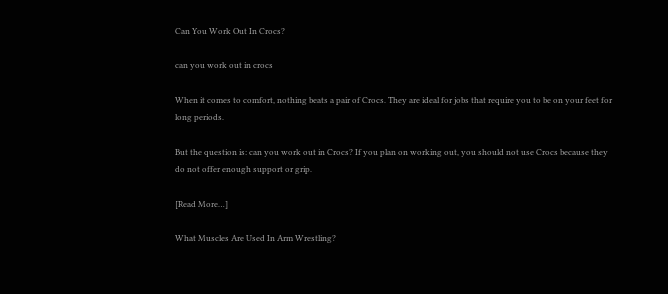Can You Work Out In Crocs?

can you work out in crocs

When it comes to comfort, nothing beats a pair of Crocs. They are ideal for jobs that require you to be on your feet for long periods.

But the question is: can you work out in Crocs? If you plan on working out, you should not use Crocs because they do not offer enough support or grip.

[Read More…]

What Muscles Are Used In Arm Wrestling?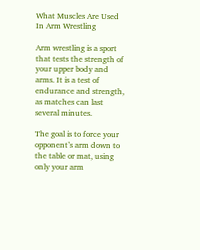What Muscles Are Used In Arm Wrestling

Arm wrestling is a sport that tests the strength of your upper body and arms. It is a test of endurance and strength, as matches can last several minutes.

The goal is to force your opponent’s arm down to the table or mat, using only your arm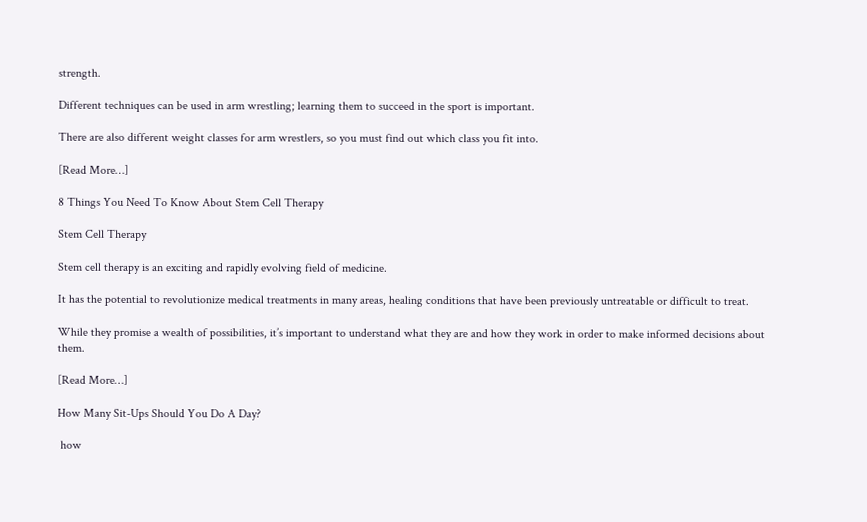strength.

Different techniques can be used in arm wrestling; learning them to succeed in the sport is important.

There are also different weight classes for arm wrestlers, so you must find out which class you fit into.

[Read More…]

8 Things You Need To Know About Stem Cell Therapy

Stem Cell Therapy

Stem cell therapy is an exciting and rapidly evolving field of medicine.

It has the potential to revolutionize medical treatments in many areas, healing conditions that have been previously untreatable or difficult to treat.

While they promise a wealth of possibilities, it’s important to understand what they are and how they work in order to make informed decisions about them.

[Read More…]

How Many Sit-Ups Should You Do A Day?

 how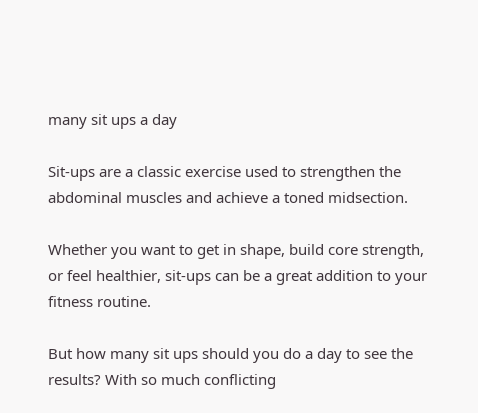many sit ups a day

Sit-ups are a classic exercise used to strengthen the abdominal muscles and achieve a toned midsection.

Whether you want to get in shape, build core strength, or feel healthier, sit-ups can be a great addition to your fitness routine.

But how many sit ups should you do a day to see the results? With so much conflicting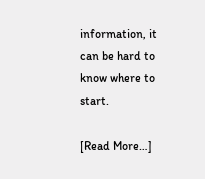information, it can be hard to know where to start.

[Read More…]